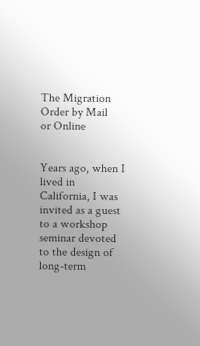The Migration
Order by Mail
or Online


Years ago, when I lived in California, I was invited as a guest to a workshop seminar devoted to the design of long-term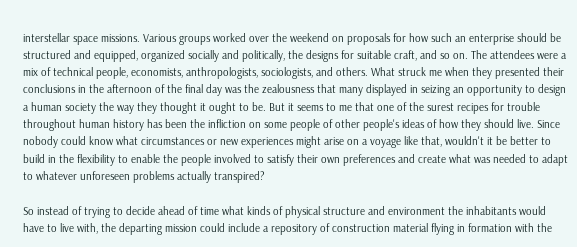interstellar space missions. Various groups worked over the weekend on proposals for how such an enterprise should be structured and equipped, organized socially and politically, the designs for suitable craft, and so on. The attendees were a mix of technical people, economists, anthropologists, sociologists, and others. What struck me when they presented their conclusions in the afternoon of the final day was the zealousness that many displayed in seizing an opportunity to design a human society the way they thought it ought to be. But it seems to me that one of the surest recipes for trouble throughout human history has been the infliction on some people of other people's ideas of how they should live. Since nobody could know what circumstances or new experiences might arise on a voyage like that, wouldn't it be better to build in the flexibility to enable the people involved to satisfy their own preferences and create what was needed to adapt to whatever unforeseen problems actually transpired?

So instead of trying to decide ahead of time what kinds of physical structure and environment the inhabitants would have to live with, the departing mission could include a repository of construction material flying in formation with the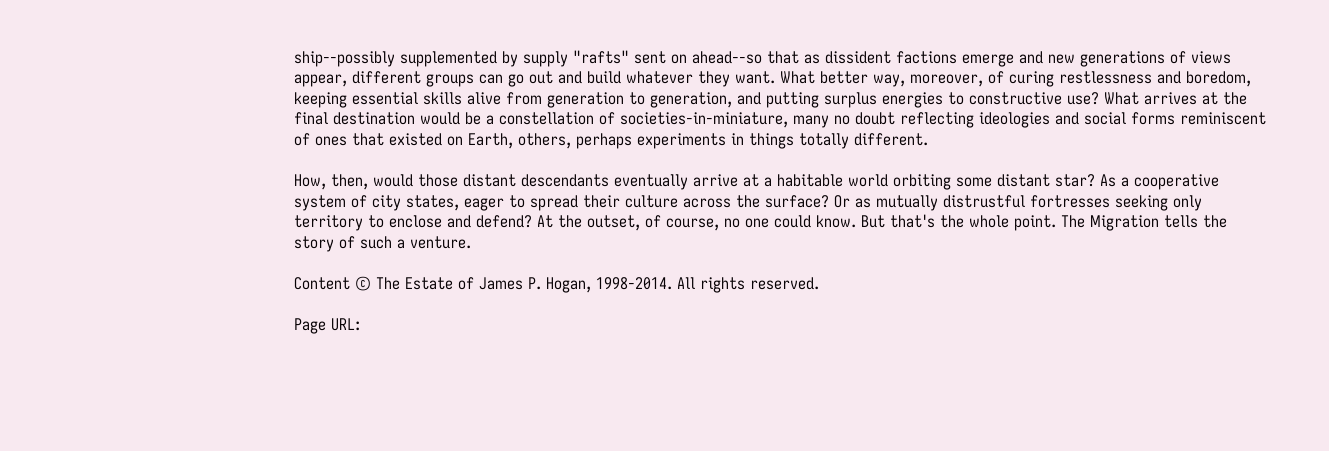ship--possibly supplemented by supply "rafts" sent on ahead--so that as dissident factions emerge and new generations of views appear, different groups can go out and build whatever they want. What better way, moreover, of curing restlessness and boredom, keeping essential skills alive from generation to generation, and putting surplus energies to constructive use? What arrives at the final destination would be a constellation of societies-in-miniature, many no doubt reflecting ideologies and social forms reminiscent of ones that existed on Earth, others, perhaps experiments in things totally different.

How, then, would those distant descendants eventually arrive at a habitable world orbiting some distant star? As a cooperative system of city states, eager to spread their culture across the surface? Or as mutually distrustful fortresses seeking only territory to enclose and defend? At the outset, of course, no one could know. But that's the whole point. The Migration tells the story of such a venture.

Content © The Estate of James P. Hogan, 1998-2014. All rights reserved.

Page URL: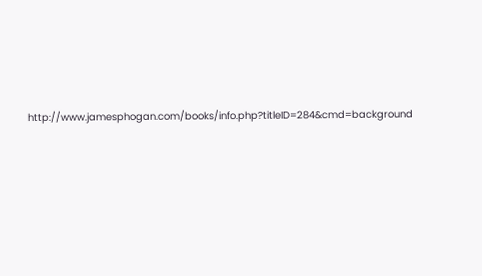http://www.jamesphogan.com/books/info.php?titleID=284&cmd=background